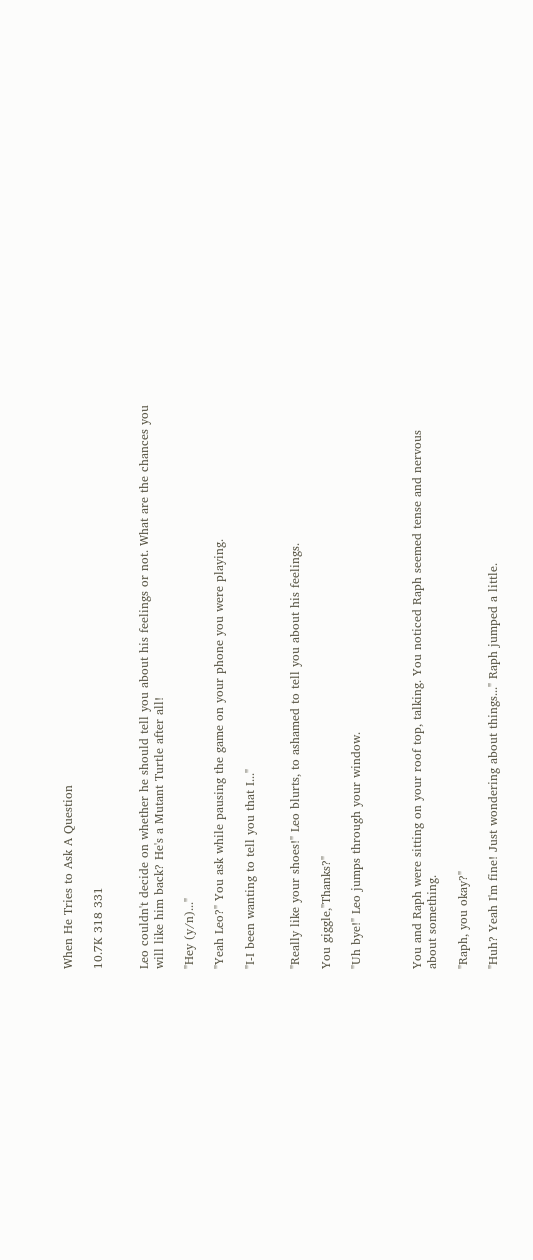When He Tries to Ask A Question

10.7K 318 331


Leo couldn't decide on whether he should tell you about his feelings or not. What are the chances you will like him back? He's a Mutant Turtle after all!

"Hey (y/n)..."

"Yeah Leo?" You ask while pausing the game on your phone you were playing.

"I-I been wanting to tell you that I..."


"Really like your shoes!" Leo blurts, to ashamed to tell you about his feelings.

You giggle,"Thanks?"

"Uh bye!" Leo jumps through your window.



You and Raph were sitting on your roof top, talking. You noticed Raph seemed tense and nervous about something.

"Raph, you okay?"

"Huh? Yeah I'm fine! Just wondering about things..." Raph jumped a little.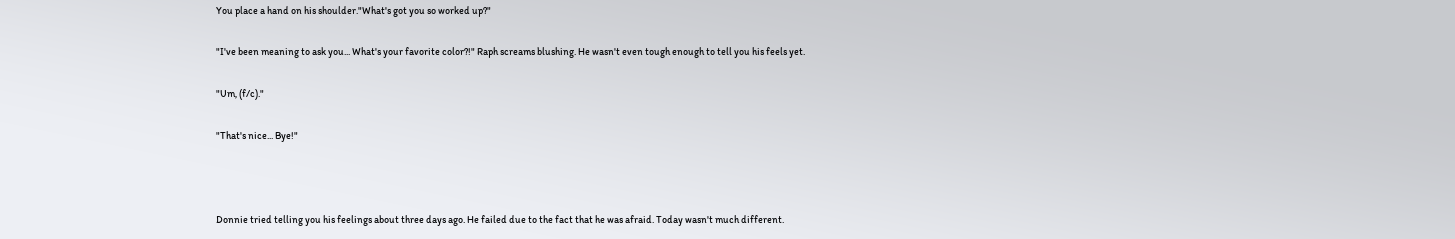You place a hand on his shoulder."What's got you so worked up?"

"I've been meaning to ask you... What's your favorite color?!" Raph screams blushing. He wasn't even tough enough to tell you his feels yet.

"Um, (f/c)."

"That's nice... Bye!"



Donnie tried telling you his feelings about three days ago. He failed due to the fact that he was afraid. Today wasn't much different.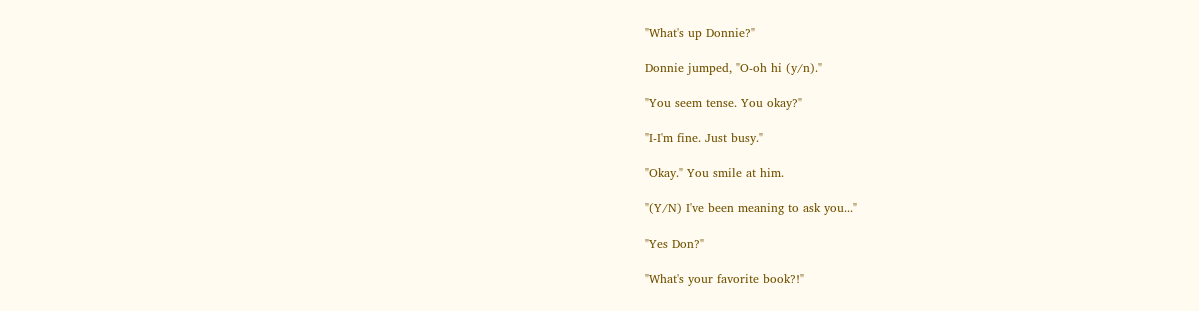"What's up Donnie?"

Donnie jumped, "O-oh hi (y/n)."

"You seem tense. You okay?"

"I-I'm fine. Just busy."

"Okay." You smile at him.

"(Y/N) I've been meaning to ask you..."

"Yes Don?"

"What's your favorite book?!"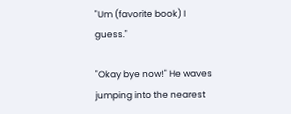"Um (favorite book) I guess."

"Okay bye now!" He waves jumping into the nearest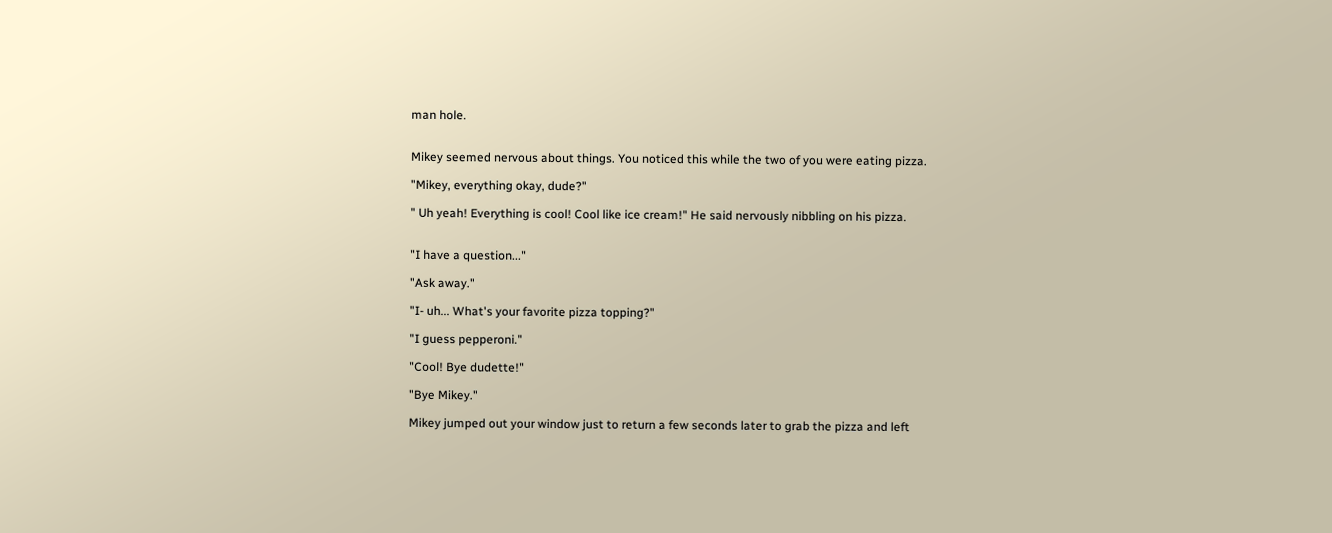man hole.


Mikey seemed nervous about things. You noticed this while the two of you were eating pizza.

"Mikey, everything okay, dude?"

" Uh yeah! Everything is cool! Cool like ice cream!" He said nervously nibbling on his pizza.


"I have a question..."

"Ask away."

"I- uh... What's your favorite pizza topping?"

"I guess pepperoni."

"Cool! Bye dudette!"

"Bye Mikey."

Mikey jumped out your window just to return a few seconds later to grab the pizza and left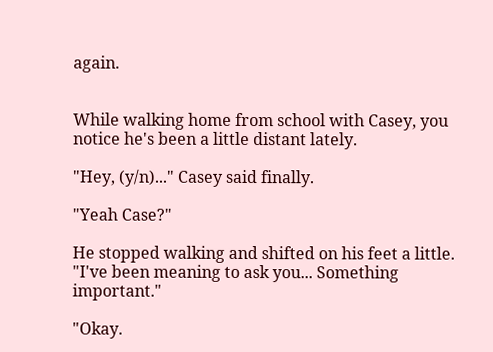again.


While walking home from school with Casey, you notice he's been a little distant lately.

"Hey, (y/n)..." Casey said finally.

"Yeah Case?"

He stopped walking and shifted on his feet a little. "I've been meaning to ask you... Something important."

"Okay.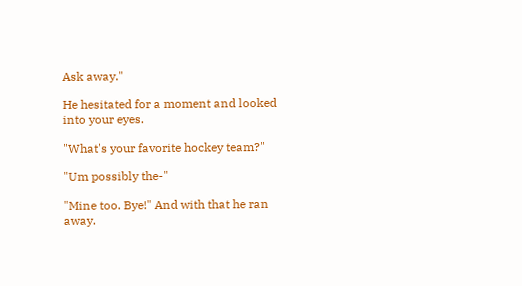Ask away."

He hesitated for a moment and looked into your eyes.

"What's your favorite hockey team?"

"Um possibly the-"

"Mine too. Bye!" And with that he ran away.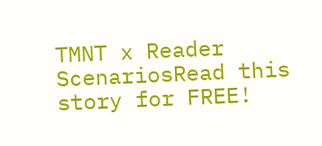TMNT x Reader ScenariosRead this story for FREE!